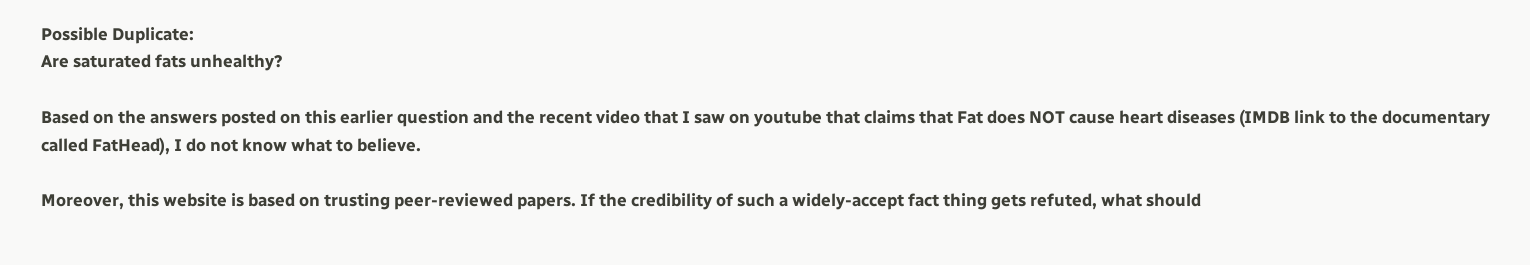Possible Duplicate:
Are saturated fats unhealthy?

Based on the answers posted on this earlier question and the recent video that I saw on youtube that claims that Fat does NOT cause heart diseases (IMDB link to the documentary called FatHead), I do not know what to believe.

Moreover, this website is based on trusting peer-reviewed papers. If the credibility of such a widely-accept fact thing gets refuted, what should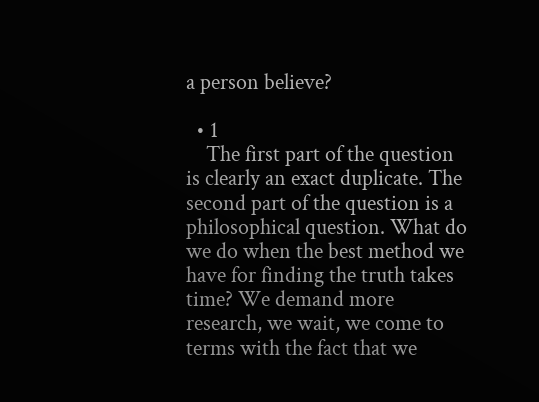a person believe?

  • 1
    The first part of the question is clearly an exact duplicate. The second part of the question is a philosophical question. What do we do when the best method we have for finding the truth takes time? We demand more research, we wait, we come to terms with the fact that we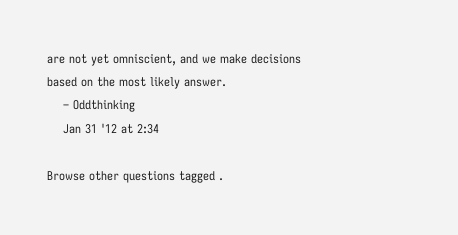are not yet omniscient, and we make decisions based on the most likely answer.
    – Oddthinking
    Jan 31 '12 at 2:34

Browse other questions tagged .